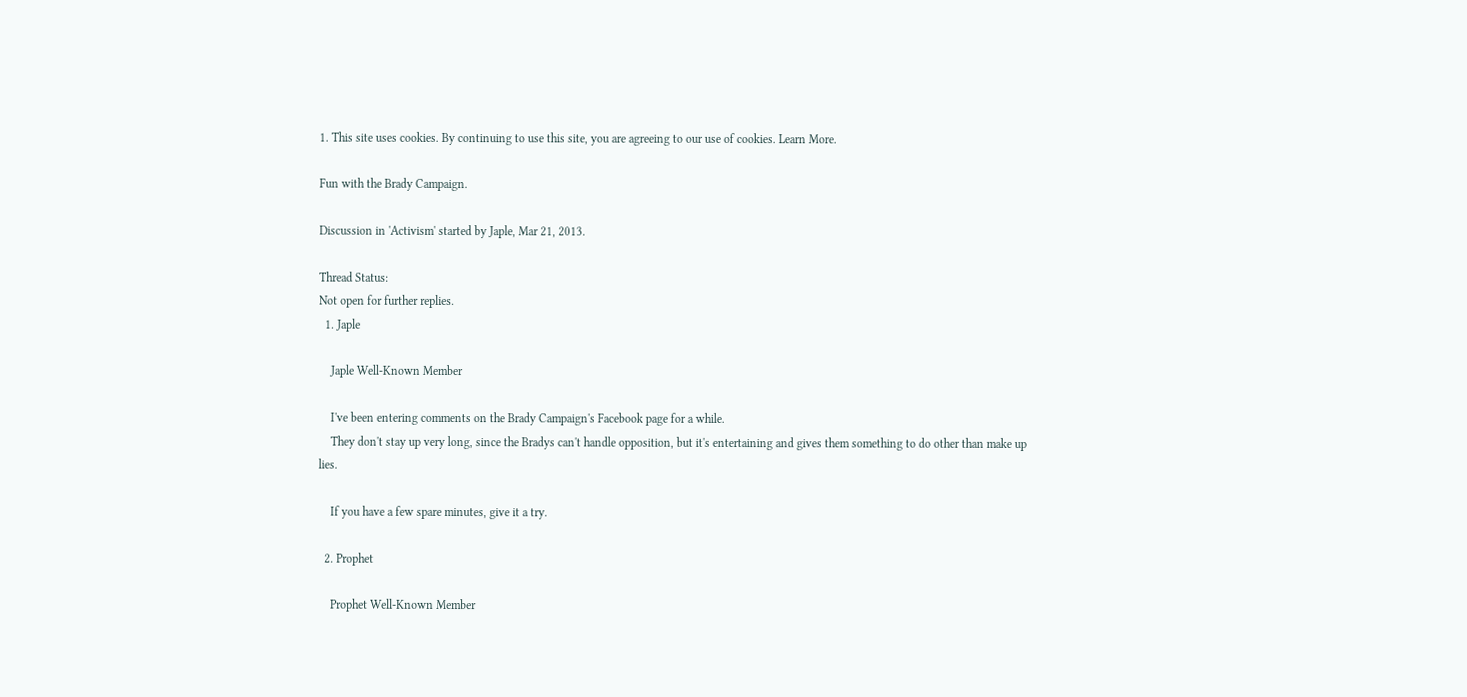1. This site uses cookies. By continuing to use this site, you are agreeing to our use of cookies. Learn More.

Fun with the Brady Campaign.

Discussion in 'Activism' started by Japle, Mar 21, 2013.

Thread Status:
Not open for further replies.
  1. Japle

    Japle Well-Known Member

    I've been entering comments on the Brady Campaign's Facebook page for a while.
    They don't stay up very long, since the Bradys can't handle opposition, but it's entertaining and gives them something to do other than make up lies.

    If you have a few spare minutes, give it a try.

  2. Prophet

    Prophet Well-Known Member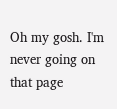Oh my gosh. I'm never going on that page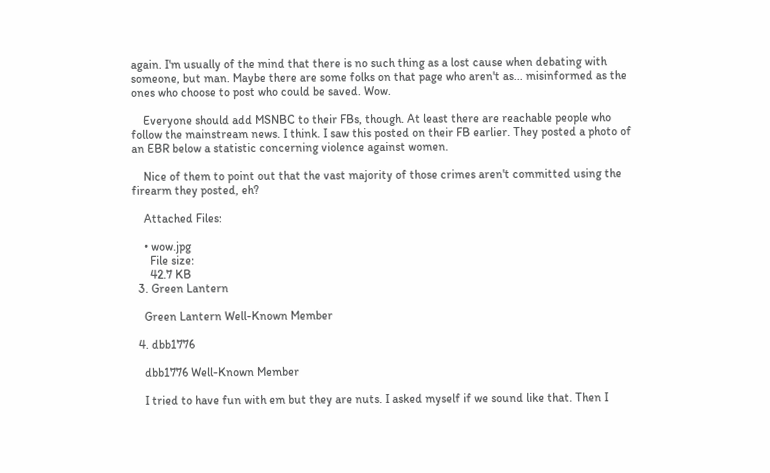again. I'm usually of the mind that there is no such thing as a lost cause when debating with someone, but man. Maybe there are some folks on that page who aren't as... misinformed as the ones who choose to post who could be saved. Wow.

    Everyone should add MSNBC to their FBs, though. At least there are reachable people who follow the mainstream news. I think. I saw this posted on their FB earlier. They posted a photo of an EBR below a statistic concerning violence against women.

    Nice of them to point out that the vast majority of those crimes aren't committed using the firearm they posted, eh?

    Attached Files:

    • wow.jpg
      File size:
      42.7 KB
  3. Green Lantern

    Green Lantern Well-Known Member

  4. dbb1776

    dbb1776 Well-Known Member

    I tried to have fun with em but they are nuts. I asked myself if we sound like that. Then I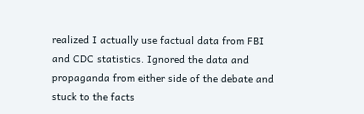realized I actually use factual data from FBI and CDC statistics. Ignored the data and propaganda from either side of the debate and stuck to the facts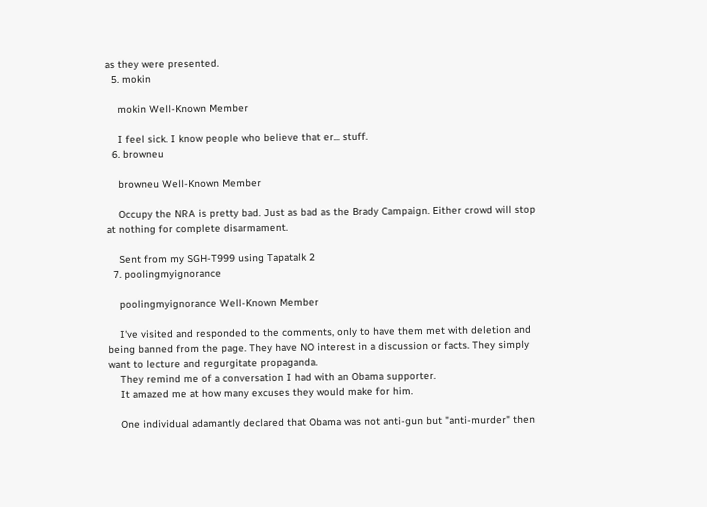as they were presented.
  5. mokin

    mokin Well-Known Member

    I feel sick. I know people who believe that er... stuff.
  6. browneu

    browneu Well-Known Member

    Occupy the NRA is pretty bad. Just as bad as the Brady Campaign. Either crowd will stop at nothing for complete disarmament.

    Sent from my SGH-T999 using Tapatalk 2
  7. poolingmyignorance

    poolingmyignorance Well-Known Member

    I've visited and responded to the comments, only to have them met with deletion and being banned from the page. They have NO interest in a discussion or facts. They simply want to lecture and regurgitate propaganda.
    They remind me of a conversation I had with an Obama supporter.
    It amazed me at how many excuses they would make for him.

    One individual adamantly declared that Obama was not anti-gun but "anti-murder" then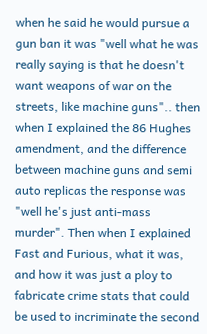when he said he would pursue a gun ban it was "well what he was really saying is that he doesn't want weapons of war on the streets, like machine guns".. then when I explained the 86 Hughes amendment, and the difference between machine guns and semi auto replicas the response was "well he's just anti-mass murder". Then when I explained Fast and Furious, what it was, and how it was just a ploy to fabricate crime stats that could be used to incriminate the second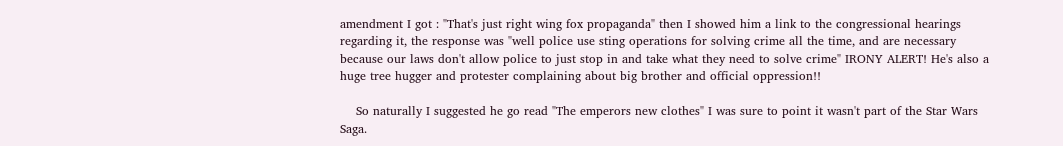amendment I got : "That's just right wing fox propaganda" then I showed him a link to the congressional hearings regarding it, the response was "well police use sting operations for solving crime all the time, and are necessary because our laws don't allow police to just stop in and take what they need to solve crime" IRONY ALERT! He's also a huge tree hugger and protester complaining about big brother and official oppression!!

    So naturally I suggested he go read "The emperors new clothes" I was sure to point it wasn't part of the Star Wars Saga.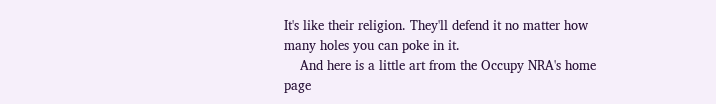It's like their religion. They'll defend it no matter how many holes you can poke in it.
    And here is a little art from the Occupy NRA's home page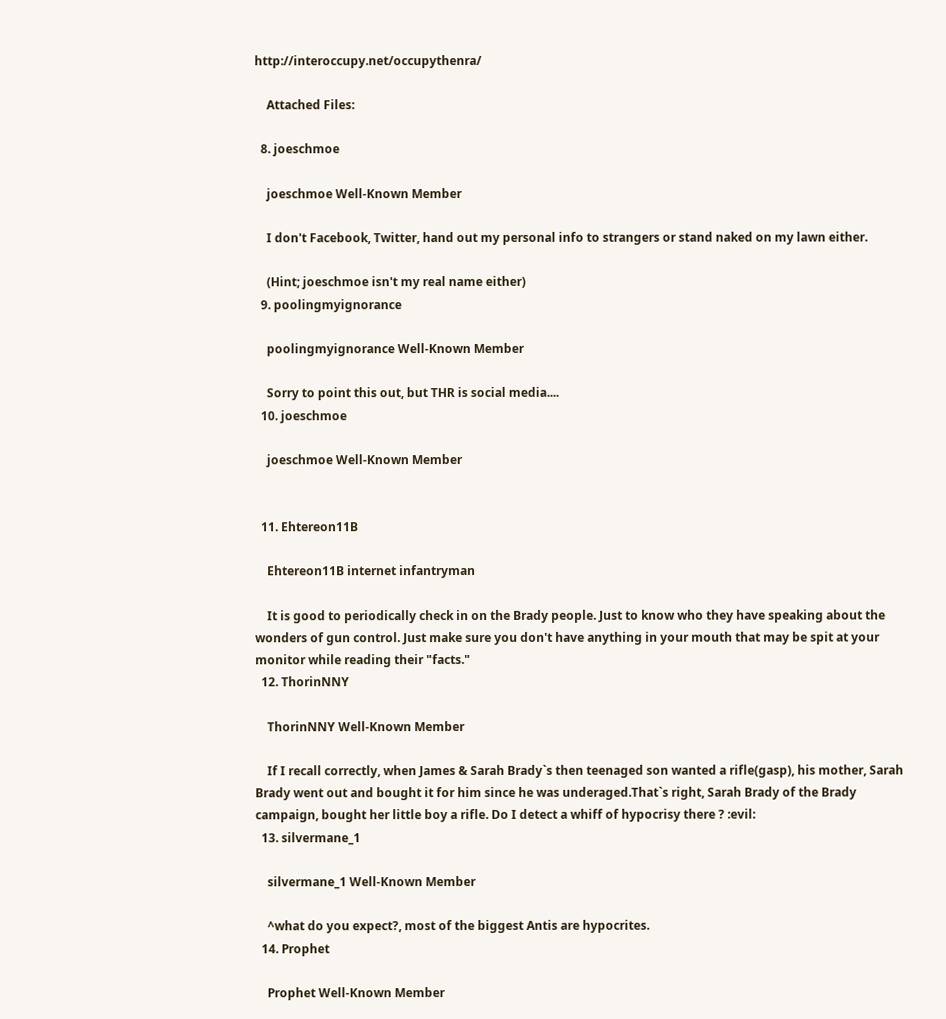http://interoccupy.net/occupythenra/

    Attached Files:

  8. joeschmoe

    joeschmoe Well-Known Member

    I don't Facebook, Twitter, hand out my personal info to strangers or stand naked on my lawn either.

    (Hint; joeschmoe isn't my real name either)
  9. poolingmyignorance

    poolingmyignorance Well-Known Member

    Sorry to point this out, but THR is social media....
  10. joeschmoe

    joeschmoe Well-Known Member


  11. Ehtereon11B

    Ehtereon11B internet infantryman

    It is good to periodically check in on the Brady people. Just to know who they have speaking about the wonders of gun control. Just make sure you don't have anything in your mouth that may be spit at your monitor while reading their "facts."
  12. ThorinNNY

    ThorinNNY Well-Known Member

    If I recall correctly, when James & Sarah Brady`s then teenaged son wanted a rifle(gasp), his mother, Sarah Brady went out and bought it for him since he was underaged.That`s right, Sarah Brady of the Brady campaign, bought her little boy a rifle. Do I detect a whiff of hypocrisy there ? :evil:
  13. silvermane_1

    silvermane_1 Well-Known Member

    ^what do you expect?, most of the biggest Antis are hypocrites.
  14. Prophet

    Prophet Well-Known Member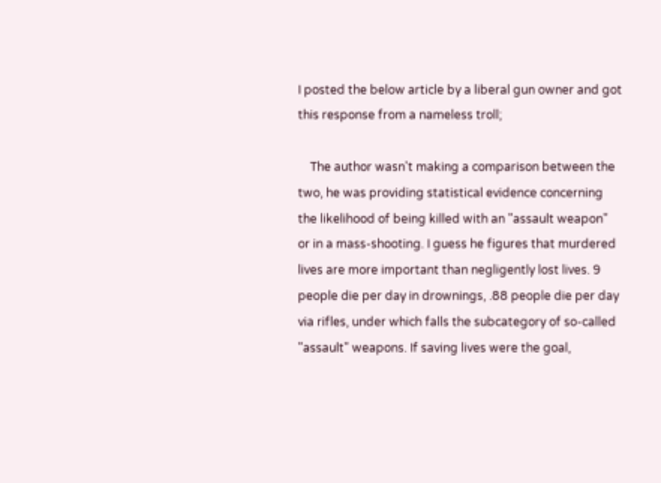I posted the below article by a liberal gun owner and got this response from a nameless troll;

    The author wasn't making a comparison between the two, he was providing statistical evidence concerning the likelihood of being killed with an "assault weapon" or in a mass-shooting. I guess he figures that murdered lives are more important than negligently lost lives. 9 people die per day in drownings, .88 people die per day via rifles, under which falls the subcategory of so-called "assault" weapons. If saving lives were the goal,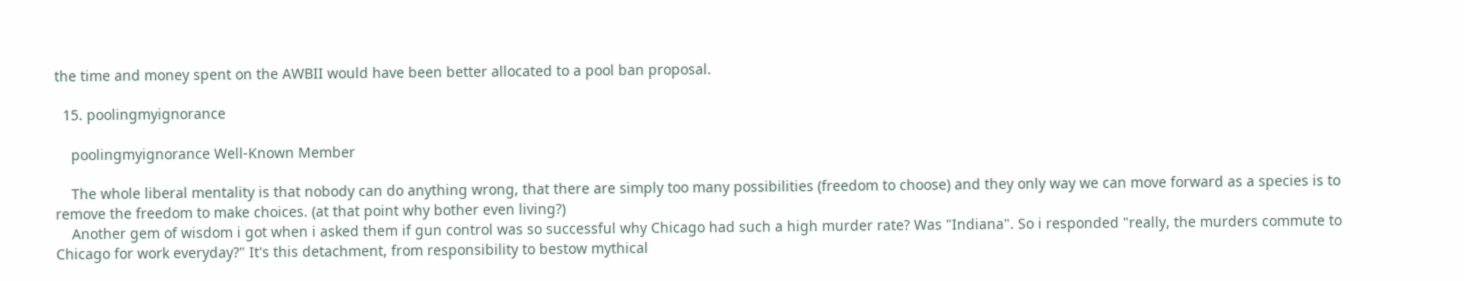the time and money spent on the AWBII would have been better allocated to a pool ban proposal.

  15. poolingmyignorance

    poolingmyignorance Well-Known Member

    The whole liberal mentality is that nobody can do anything wrong, that there are simply too many possibilities (freedom to choose) and they only way we can move forward as a species is to remove the freedom to make choices. (at that point why bother even living?)
    Another gem of wisdom i got when i asked them if gun control was so successful why Chicago had such a high murder rate? Was "Indiana". So i responded "really, the murders commute to Chicago for work everyday?" It's this detachment, from responsibility to bestow mythical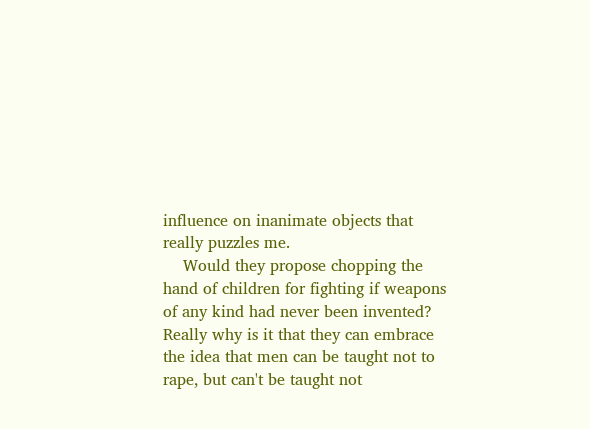influence on inanimate objects that really puzzles me.
    Would they propose chopping the hand of children for fighting if weapons of any kind had never been invented? Really why is it that they can embrace the idea that men can be taught not to rape, but can't be taught not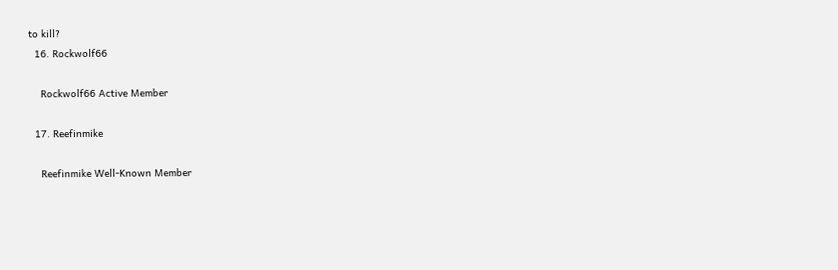to kill?
  16. Rockwolf66

    Rockwolf66 Active Member

  17. Reefinmike

    Reefinmike Well-Known Member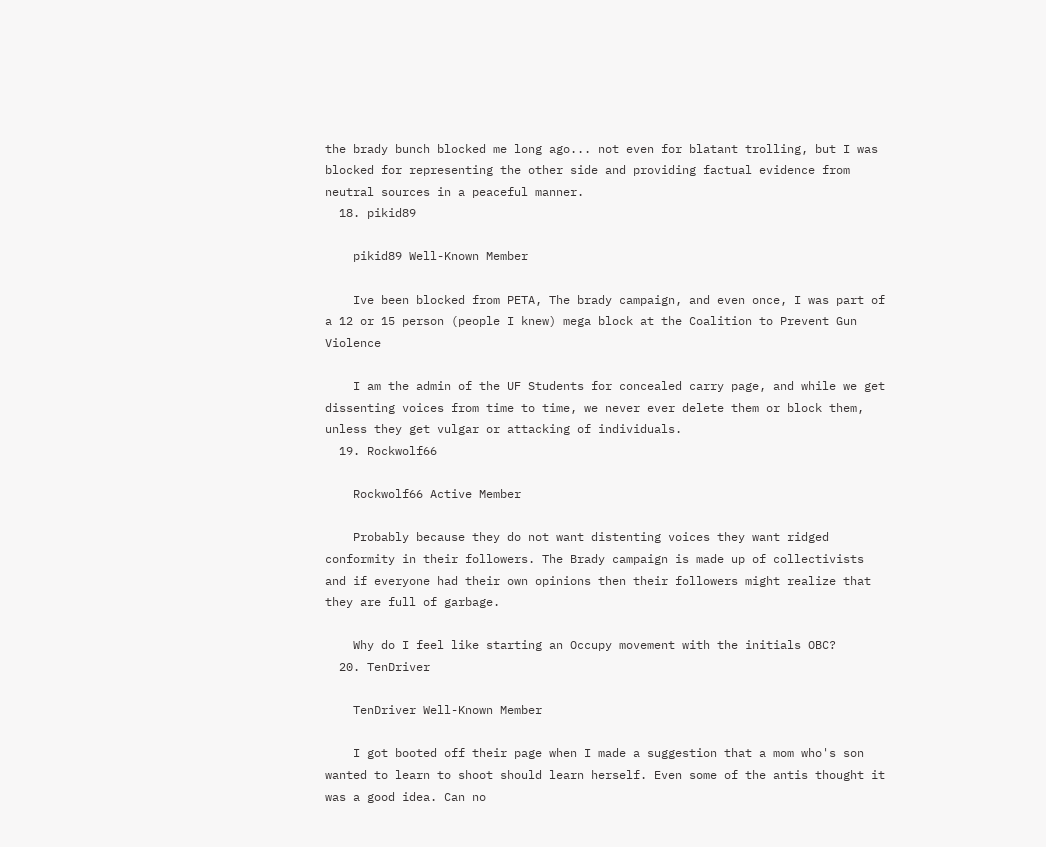the brady bunch blocked me long ago... not even for blatant trolling, but I was blocked for representing the other side and providing factual evidence from neutral sources in a peaceful manner.
  18. pikid89

    pikid89 Well-Known Member

    Ive been blocked from PETA, The brady campaign, and even once, I was part of a 12 or 15 person (people I knew) mega block at the Coalition to Prevent Gun Violence

    I am the admin of the UF Students for concealed carry page, and while we get dissenting voices from time to time, we never ever delete them or block them, unless they get vulgar or attacking of individuals.
  19. Rockwolf66

    Rockwolf66 Active Member

    Probably because they do not want distenting voices they want ridged conformity in their followers. The Brady campaign is made up of collectivists and if everyone had their own opinions then their followers might realize that they are full of garbage.

    Why do I feel like starting an Occupy movement with the initials OBC?
  20. TenDriver

    TenDriver Well-Known Member

    I got booted off their page when I made a suggestion that a mom who's son wanted to learn to shoot should learn herself. Even some of the antis thought it was a good idea. Can no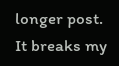longer post. It breaks my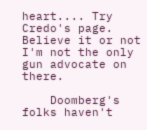heart.... Try Credo's page. Believe it or not I'm not the only gun advocate on there.

    Doomberg's folks haven't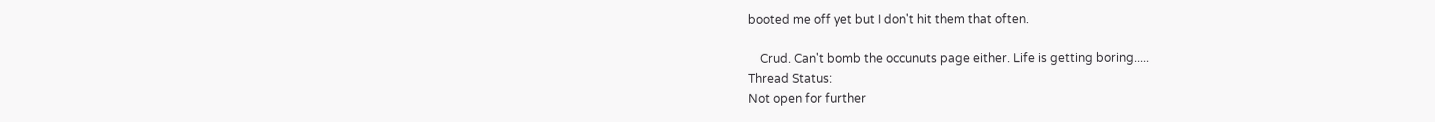booted me off yet but I don't hit them that often.

    Crud. Can't bomb the occunuts page either. Life is getting boring.....
Thread Status:
Not open for further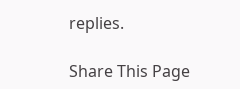replies.

Share This Page